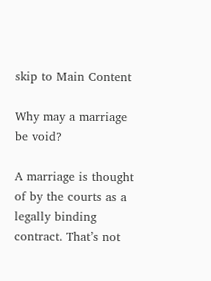skip to Main Content

Why may a marriage be void?

A marriage is thought of by the courts as a legally binding contract. That’s not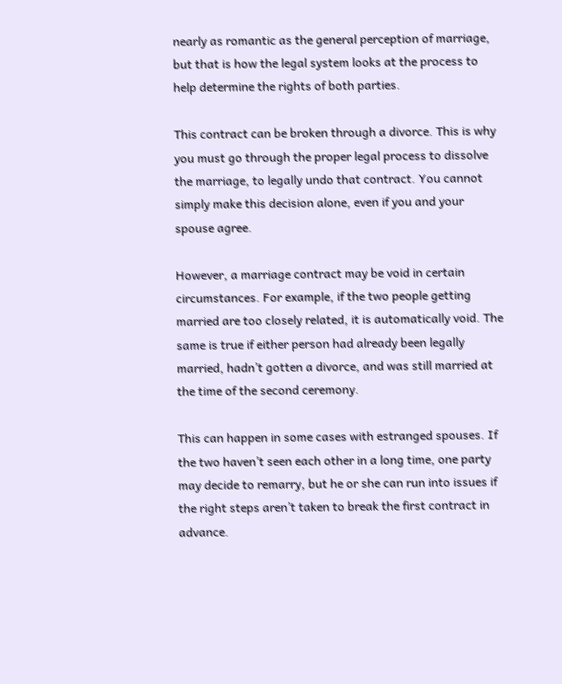nearly as romantic as the general perception of marriage, but that is how the legal system looks at the process to help determine the rights of both parties.

This contract can be broken through a divorce. This is why you must go through the proper legal process to dissolve the marriage, to legally undo that contract. You cannot simply make this decision alone, even if you and your spouse agree.

However, a marriage contract may be void in certain circumstances. For example, if the two people getting married are too closely related, it is automatically void. The same is true if either person had already been legally married, hadn’t gotten a divorce, and was still married at the time of the second ceremony.

This can happen in some cases with estranged spouses. If the two haven’t seen each other in a long time, one party may decide to remarry, but he or she can run into issues if the right steps aren’t taken to break the first contract in advance.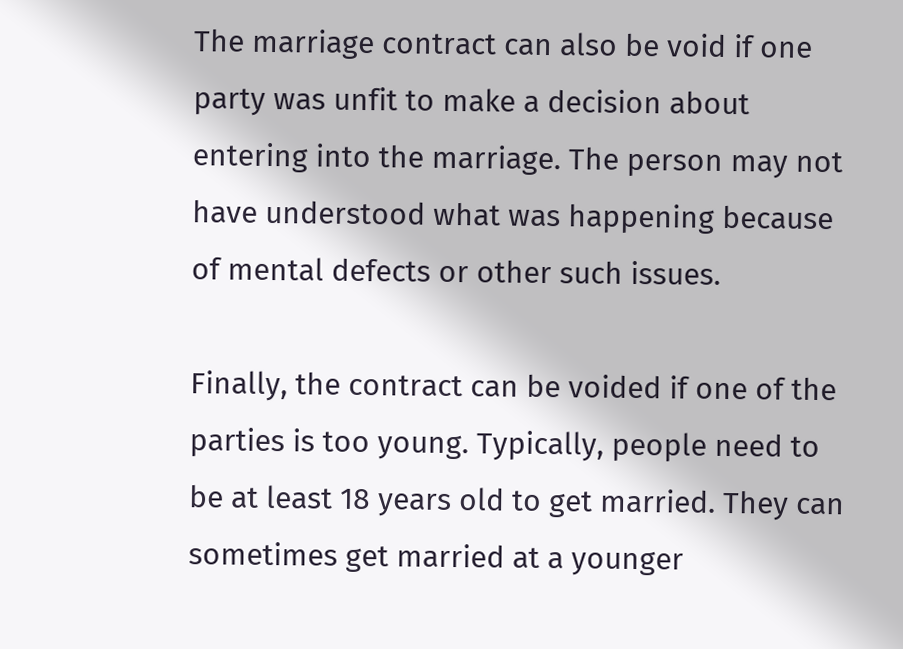The marriage contract can also be void if one party was unfit to make a decision about entering into the marriage. The person may not have understood what was happening because of mental defects or other such issues.

Finally, the contract can be voided if one of the parties is too young. Typically, people need to be at least 18 years old to get married. They can sometimes get married at a younger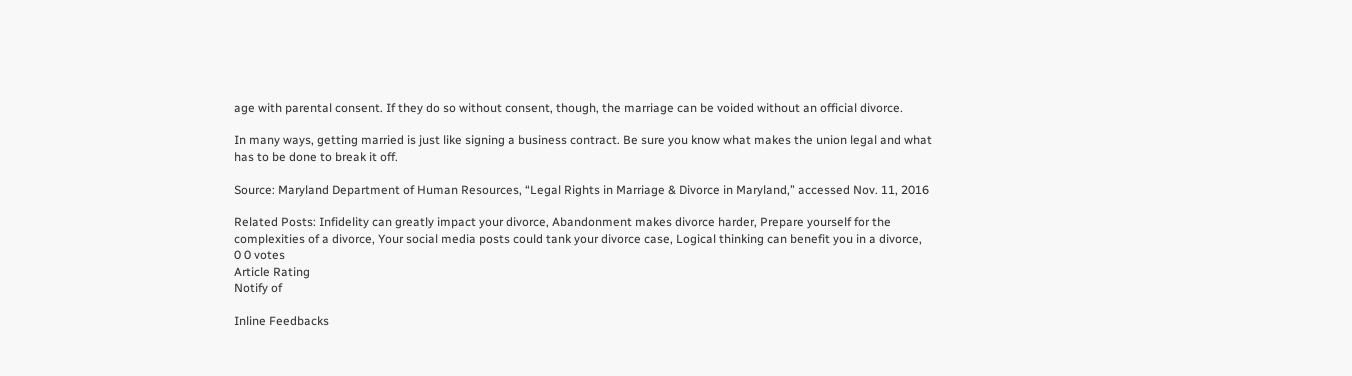age with parental consent. If they do so without consent, though, the marriage can be voided without an official divorce.

In many ways, getting married is just like signing a business contract. Be sure you know what makes the union legal and what has to be done to break it off.

Source: Maryland Department of Human Resources, “Legal Rights in Marriage & Divorce in Maryland,” accessed Nov. 11, 2016

Related Posts: Infidelity can greatly impact your divorce, Abandonment makes divorce harder, Prepare yourself for the complexities of a divorce, Your social media posts could tank your divorce case, Logical thinking can benefit you in a divorce,
0 0 votes
Article Rating
Notify of

Inline Feedbacks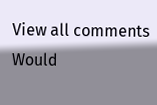View all comments
Would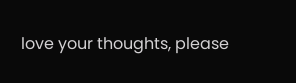love your thoughts, please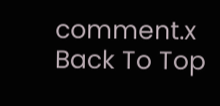comment.x
Back To Top